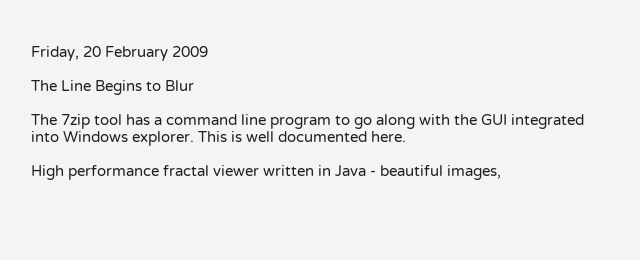Friday, 20 February 2009

The Line Begins to Blur

The 7zip tool has a command line program to go along with the GUI integrated into Windows explorer. This is well documented here.

High performance fractal viewer written in Java - beautiful images,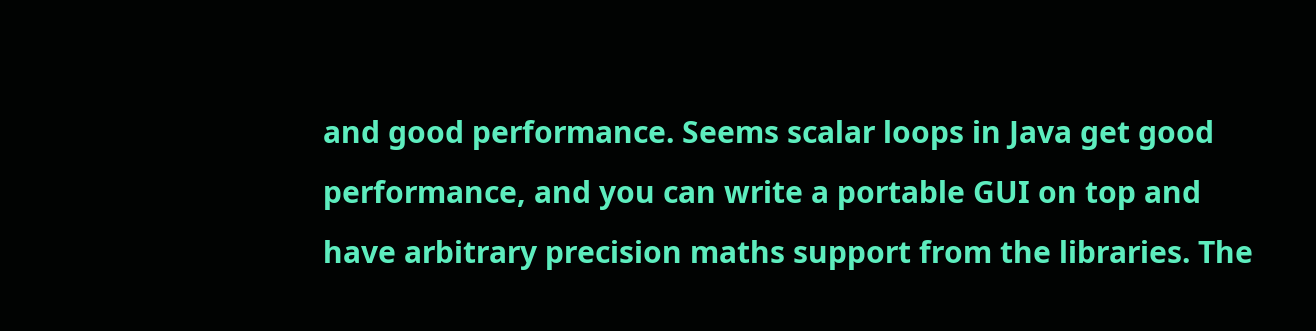and good performance. Seems scalar loops in Java get good performance, and you can write a portable GUI on top and have arbitrary precision maths support from the libraries. The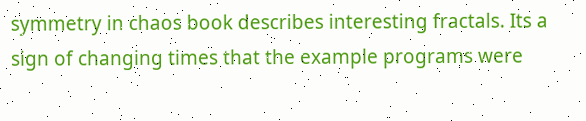symmetry in chaos book describes interesting fractals. Its a sign of changing times that the example programs were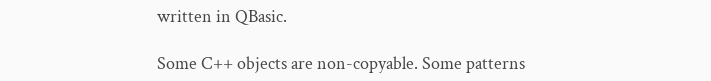written in QBasic.

Some C++ objects are non-copyable. Some patterns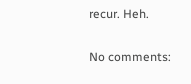recur. Heh.

No comments: